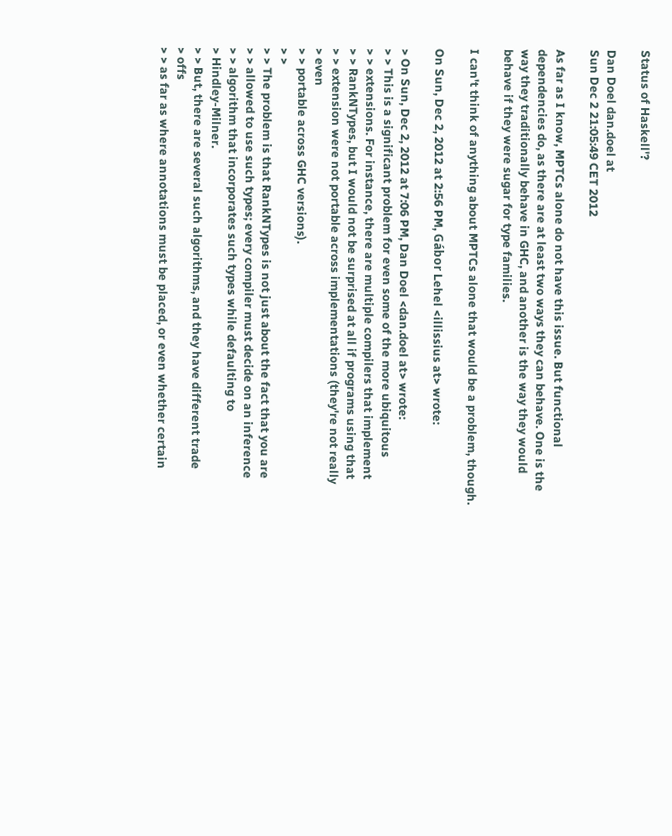Status of Haskell'?

Dan Doel dan.doel at
Sun Dec 2 21:05:49 CET 2012

As far as I know, MPTCs alone do not have this issue. But functional
dependencies do, as there are at least two ways they can behave. One is the
way they traditionally behave in GHC, and another is the way they would
behave if they were sugar for type families.

I can't think of anything about MPTCs alone that would be a problem, though.

On Sun, Dec 2, 2012 at 2:56 PM, Gábor Lehel <illissius at> wrote:

> On Sun, Dec 2, 2012 at 7:06 PM, Dan Doel <dan.doel at> wrote:
> > This is a significant problem for even some of the more ubiquitous
> > extensions. For instance, there are multiple compilers that implement
> > RankNTypes, but I would not be surprised at all if programs using that
> > extension were not portable across implementations (they're not really
> even
> > portable across GHC versions).
> >
> > The problem is that RankNTypes is not just about the fact that you are
> > allowed to use such types; every compiler must decide on an inference
> > algorithm that incorporates such types while defaulting to
> Hindley-Milner.
> > But, there are several such algorithms, and they have different trade
> offs
> > as far as where annotations must be placed, or even whether certain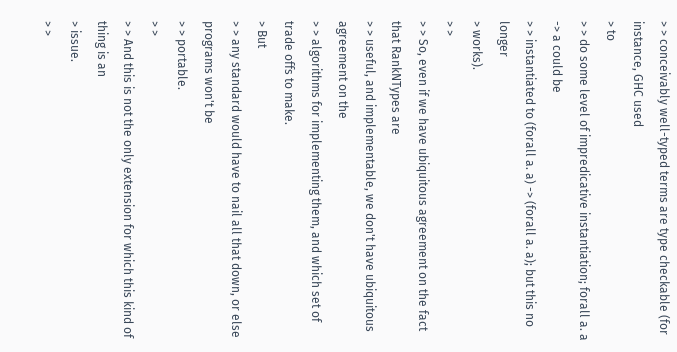> > conceivably well-typed terms are type checkable (for instance, GHC used
> to
> > do some level of impredicative instantiation; forall a. a -> a could be
> > instantiated to (forall a. a) -> (forall a. a); but this no longer
> works).
> >
> > So, even if we have ubiquitous agreement on the fact that RankNTypes are
> > useful, and implementable, we don't have ubiquitous agreement on the
> > algorithms for implementing them, and which set of trade offs to make.
> But
> > any standard would have to nail all that down, or else programs won't be
> > portable.
> >
> > And this is not the only extension for which this kind of thing is an
> issue.
> >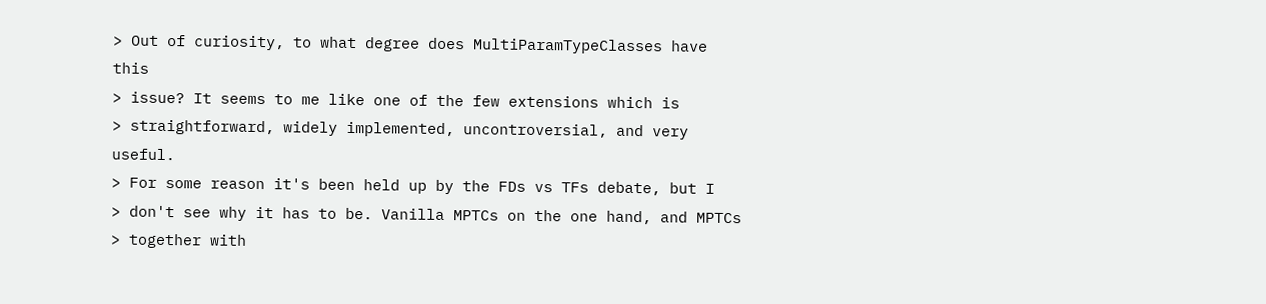> Out of curiosity, to what degree does MultiParamTypeClasses have this
> issue? It seems to me like one of the few extensions which is
> straightforward, widely implemented, uncontroversial, and very useful.
> For some reason it's been held up by the FDs vs TFs debate, but I
> don't see why it has to be. Vanilla MPTCs on the one hand, and MPTCs
> together with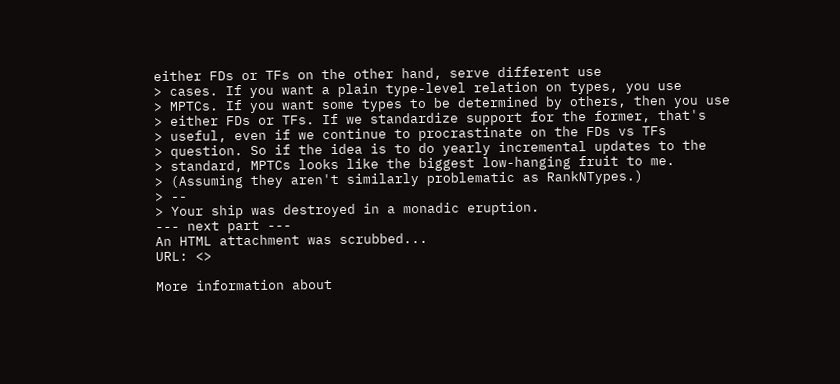either FDs or TFs on the other hand, serve different use
> cases. If you want a plain type-level relation on types, you use
> MPTCs. If you want some types to be determined by others, then you use
> either FDs or TFs. If we standardize support for the former, that's
> useful, even if we continue to procrastinate on the FDs vs TFs
> question. So if the idea is to do yearly incremental updates to the
> standard, MPTCs looks like the biggest low-hanging fruit to me.
> (Assuming they aren't similarly problematic as RankNTypes.)
> --
> Your ship was destroyed in a monadic eruption.
--- next part ---
An HTML attachment was scrubbed...
URL: <>

More information about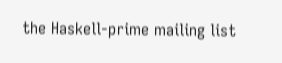the Haskell-prime mailing list